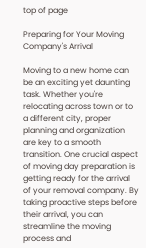top of page

Preparing for Your Moving Company's Arrival

Moving to a new home can be an exciting yet daunting task. Whether you're relocating across town or to a different city, proper planning and organization are key to a smooth transition. One crucial aspect of moving day preparation is getting ready for the arrival of your removal company. By taking proactive steps before their arrival, you can streamline the moving process and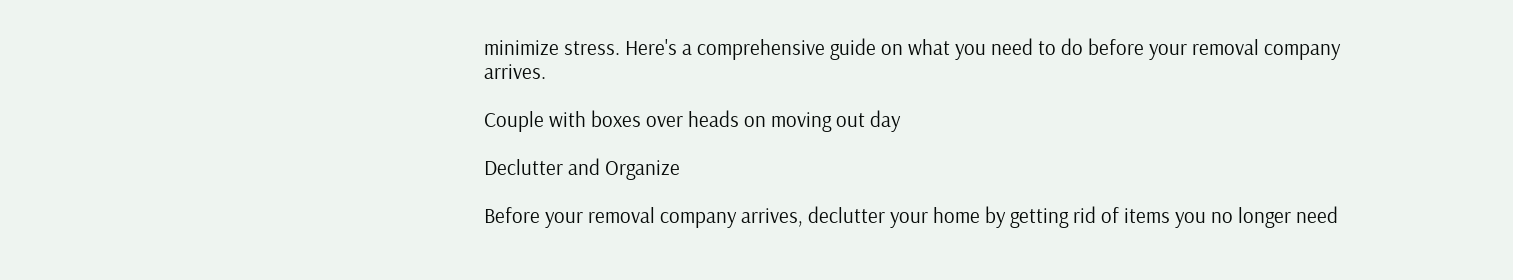minimize stress. Here's a comprehensive guide on what you need to do before your removal company arrives.

Couple with boxes over heads on moving out day

Declutter and Organize

Before your removal company arrives, declutter your home by getting rid of items you no longer need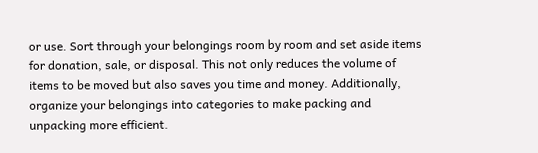or use. Sort through your belongings room by room and set aside items for donation, sale, or disposal. This not only reduces the volume of items to be moved but also saves you time and money. Additionally, organize your belongings into categories to make packing and unpacking more efficient.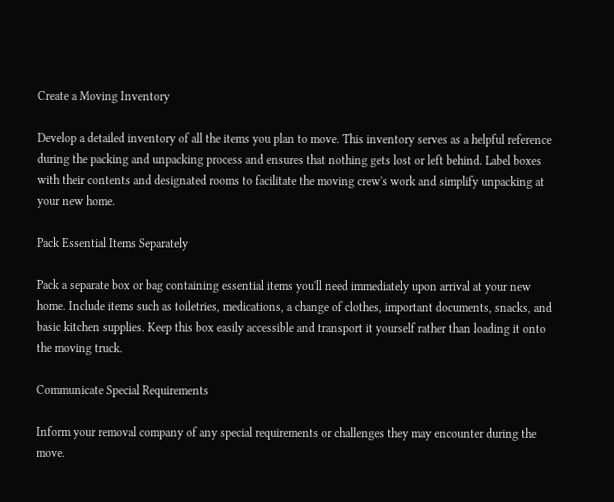Create a Moving Inventory

Develop a detailed inventory of all the items you plan to move. This inventory serves as a helpful reference during the packing and unpacking process and ensures that nothing gets lost or left behind. Label boxes with their contents and designated rooms to facilitate the moving crew's work and simplify unpacking at your new home.

Pack Essential Items Separately

Pack a separate box or bag containing essential items you'll need immediately upon arrival at your new home. Include items such as toiletries, medications, a change of clothes, important documents, snacks, and basic kitchen supplies. Keep this box easily accessible and transport it yourself rather than loading it onto the moving truck.

Communicate Special Requirements

Inform your removal company of any special requirements or challenges they may encounter during the move.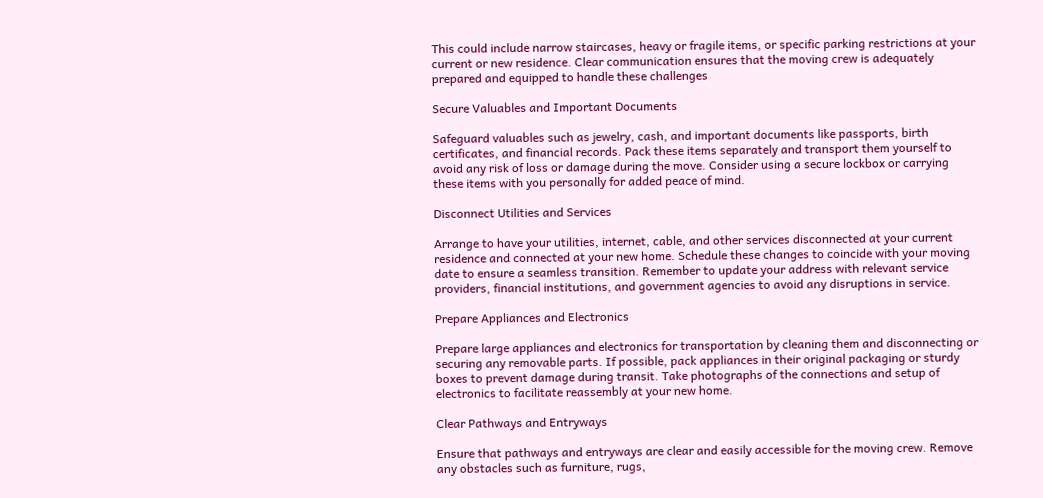This could include narrow staircases, heavy or fragile items, or specific parking restrictions at your current or new residence. Clear communication ensures that the moving crew is adequately prepared and equipped to handle these challenges

Secure Valuables and Important Documents

Safeguard valuables such as jewelry, cash, and important documents like passports, birth certificates, and financial records. Pack these items separately and transport them yourself to avoid any risk of loss or damage during the move. Consider using a secure lockbox or carrying these items with you personally for added peace of mind.

Disconnect Utilities and Services

Arrange to have your utilities, internet, cable, and other services disconnected at your current residence and connected at your new home. Schedule these changes to coincide with your moving date to ensure a seamless transition. Remember to update your address with relevant service providers, financial institutions, and government agencies to avoid any disruptions in service.

Prepare Appliances and Electronics

Prepare large appliances and electronics for transportation by cleaning them and disconnecting or securing any removable parts. If possible, pack appliances in their original packaging or sturdy boxes to prevent damage during transit. Take photographs of the connections and setup of electronics to facilitate reassembly at your new home.

Clear Pathways and Entryways

Ensure that pathways and entryways are clear and easily accessible for the moving crew. Remove any obstacles such as furniture, rugs,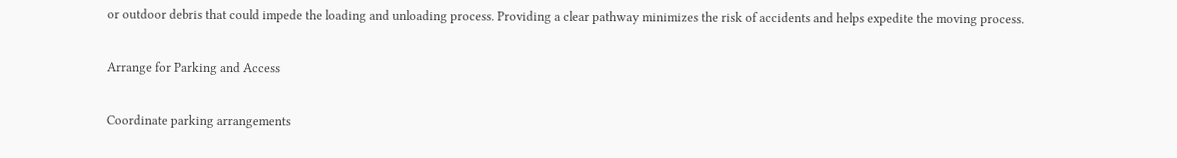or outdoor debris that could impede the loading and unloading process. Providing a clear pathway minimizes the risk of accidents and helps expedite the moving process.

Arrange for Parking and Access

Coordinate parking arrangements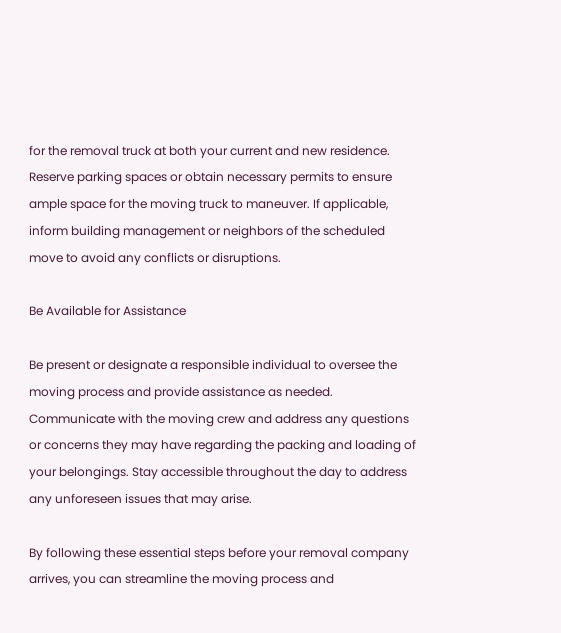for the removal truck at both your current and new residence. Reserve parking spaces or obtain necessary permits to ensure ample space for the moving truck to maneuver. If applicable, inform building management or neighbors of the scheduled move to avoid any conflicts or disruptions.

Be Available for Assistance

Be present or designate a responsible individual to oversee the moving process and provide assistance as needed. Communicate with the moving crew and address any questions or concerns they may have regarding the packing and loading of your belongings. Stay accessible throughout the day to address any unforeseen issues that may arise.

By following these essential steps before your removal company arrives, you can streamline the moving process and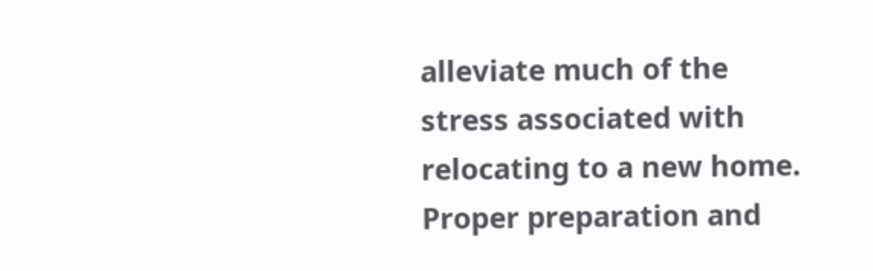alleviate much of the stress associated with relocating to a new home. Proper preparation and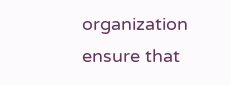organization ensure that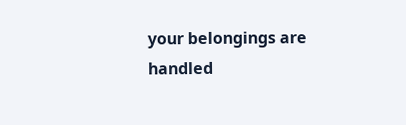your belongings are handled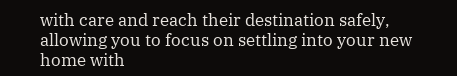with care and reach their destination safely, allowing you to focus on settling into your new home with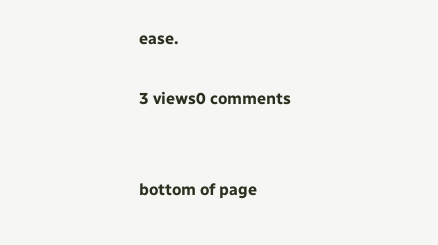ease.

3 views0 comments


bottom of page